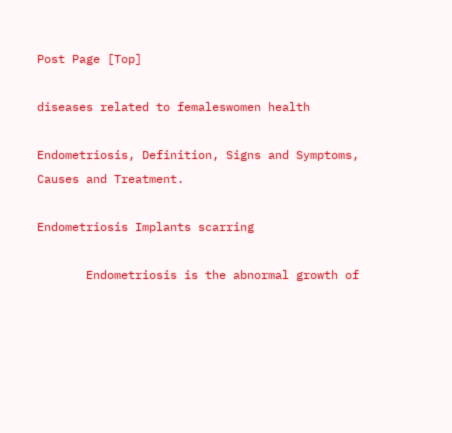Post Page [Top]

diseases related to femaleswomen health

Endometriosis, Definition, Signs and Symptoms, Causes and Treatment.

Endometriosis Implants scarring

       Endometriosis is the abnormal growth of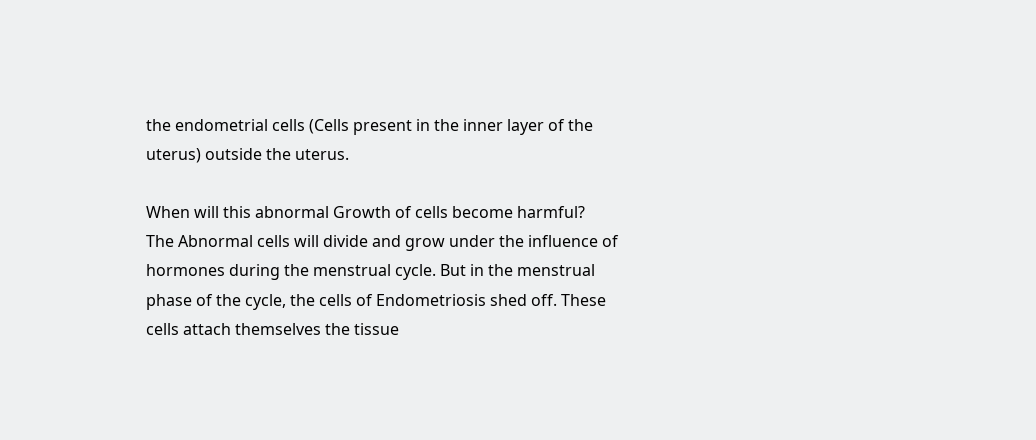the endometrial cells (Cells present in the inner layer of the uterus) outside the uterus.

When will this abnormal Growth of cells become harmful?
The Abnormal cells will divide and grow under the influence of hormones during the menstrual cycle. But in the menstrual phase of the cycle, the cells of Endometriosis shed off. These cells attach themselves the tissue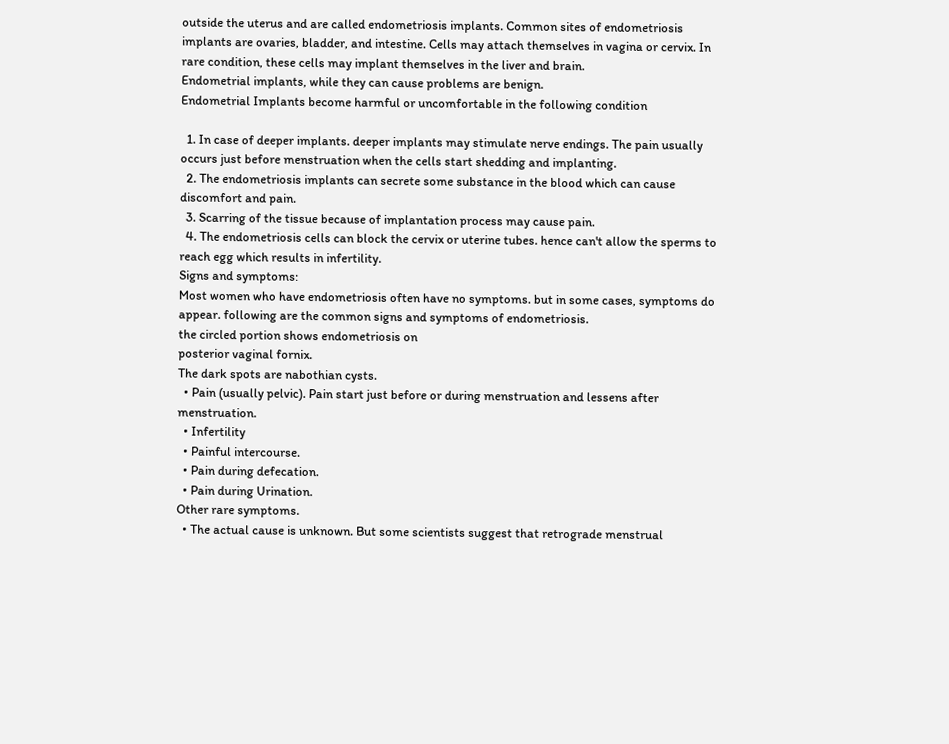outside the uterus and are called endometriosis implants. Common sites of endometriosis implants are ovaries, bladder, and intestine. Cells may attach themselves in vagina or cervix. In rare condition, these cells may implant themselves in the liver and brain.
Endometrial implants, while they can cause problems are benign.
Endometrial Implants become harmful or uncomfortable in the following condition

  1. In case of deeper implants. deeper implants may stimulate nerve endings. The pain usually occurs just before menstruation when the cells start shedding and implanting.
  2. The endometriosis implants can secrete some substance in the blood which can cause discomfort and pain.
  3. Scarring of the tissue because of implantation process may cause pain.
  4. The endometriosis cells can block the cervix or uterine tubes. hence can't allow the sperms to reach egg which results in infertility.
Signs and symptoms:
Most women who have endometriosis often have no symptoms. but in some cases, symptoms do appear. following are the common signs and symptoms of endometriosis.
the circled portion shows endometriosis on
posterior vaginal fornix.
The dark spots are nabothian cysts.
  • Pain (usually pelvic). Pain start just before or during menstruation and lessens after menstruation.
  • Infertility
  • Painful intercourse.
  • Pain during defecation.
  • Pain during Urination.
Other rare symptoms.
  • The actual cause is unknown. But some scientists suggest that retrograde menstrual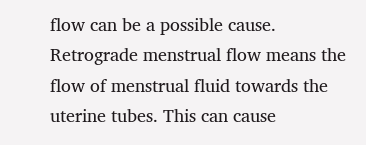flow can be a possible cause. Retrograde menstrual flow means the flow of menstrual fluid towards the uterine tubes. This can cause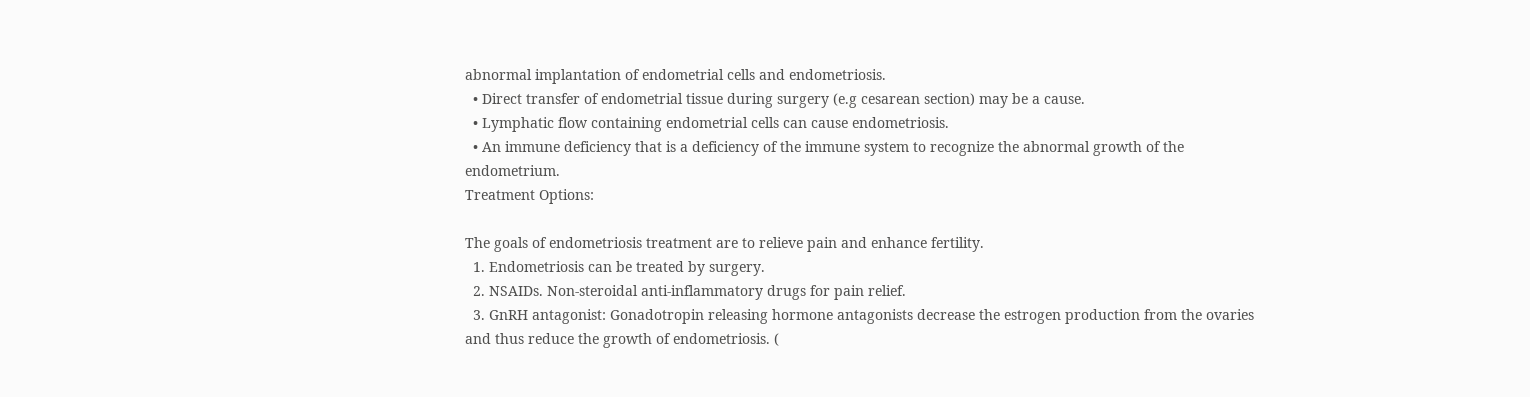abnormal implantation of endometrial cells and endometriosis.
  • Direct transfer of endometrial tissue during surgery (e.g cesarean section) may be a cause.
  • Lymphatic flow containing endometrial cells can cause endometriosis.
  • An immune deficiency that is a deficiency of the immune system to recognize the abnormal growth of the endometrium.
Treatment Options:

The goals of endometriosis treatment are to relieve pain and enhance fertility.
  1. Endometriosis can be treated by surgery.
  2. NSAIDs. Non-steroidal anti-inflammatory drugs for pain relief.
  3. GnRH antagonist: Gonadotropin releasing hormone antagonists decrease the estrogen production from the ovaries and thus reduce the growth of endometriosis. (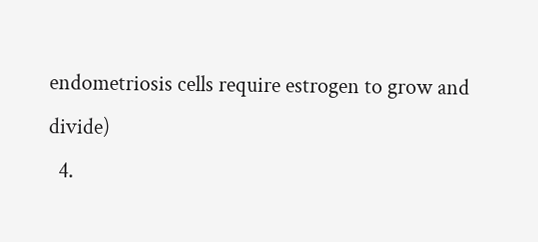endometriosis cells require estrogen to grow and divide)
  4.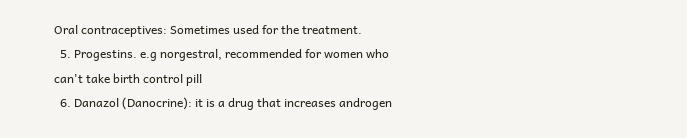Oral contraceptives: Sometimes used for the treatment.
  5. Progestins. e.g norgestral, recommended for women who can't take birth control pill
  6. Danazol (Danocrine): it is a drug that increases androgen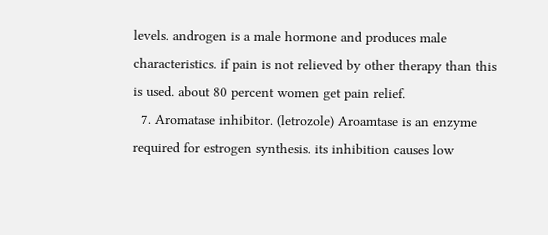levels. androgen is a male hormone and produces male characteristics. if pain is not relieved by other therapy than this is used. about 80 percent women get pain relief.
  7. Aromatase inhibitor. (letrozole) Aroamtase is an enzyme required for estrogen synthesis. its inhibition causes low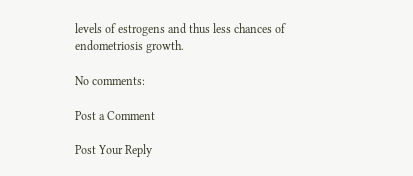levels of estrogens and thus less chances of endometriosis growth.

No comments:

Post a Comment

Post Your Reply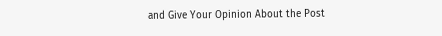and Give Your Opinion About the Post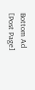Bottom Ad [Post Page]